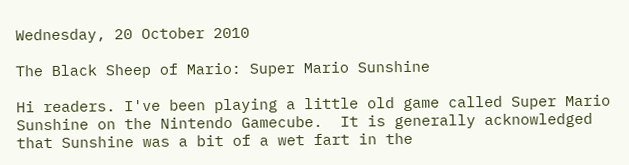Wednesday, 20 October 2010

The Black Sheep of Mario: Super Mario Sunshine

Hi readers. I've been playing a little old game called Super Mario Sunshine on the Nintendo Gamecube.  It is generally acknowledged that Sunshine was a bit of a wet fart in the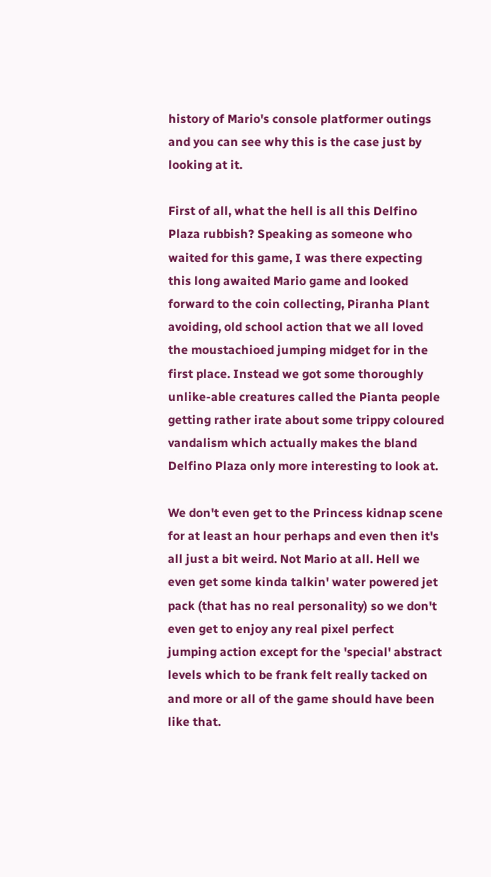history of Mario's console platformer outings and you can see why this is the case just by looking at it.

First of all, what the hell is all this Delfino Plaza rubbish? Speaking as someone who waited for this game, I was there expecting this long awaited Mario game and looked forward to the coin collecting, Piranha Plant avoiding, old school action that we all loved the moustachioed jumping midget for in the first place. Instead we got some thoroughly unlike-able creatures called the Pianta people getting rather irate about some trippy coloured vandalism which actually makes the bland Delfino Plaza only more interesting to look at.

We don't even get to the Princess kidnap scene for at least an hour perhaps and even then it's all just a bit weird. Not Mario at all. Hell we even get some kinda talkin' water powered jet pack (that has no real personality) so we don't even get to enjoy any real pixel perfect jumping action except for the 'special' abstract levels which to be frank felt really tacked on and more or all of the game should have been like that.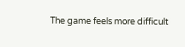The game feels more difficult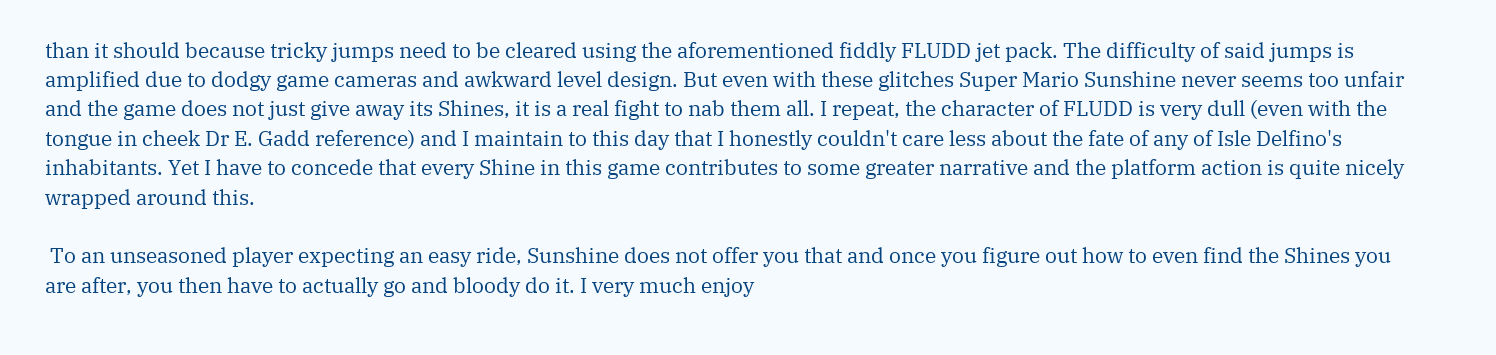than it should because tricky jumps need to be cleared using the aforementioned fiddly FLUDD jet pack. The difficulty of said jumps is amplified due to dodgy game cameras and awkward level design. But even with these glitches Super Mario Sunshine never seems too unfair and the game does not just give away its Shines, it is a real fight to nab them all. I repeat, the character of FLUDD is very dull (even with the tongue in cheek Dr E. Gadd reference) and I maintain to this day that I honestly couldn't care less about the fate of any of Isle Delfino's inhabitants. Yet I have to concede that every Shine in this game contributes to some greater narrative and the platform action is quite nicely wrapped around this.

 To an unseasoned player expecting an easy ride, Sunshine does not offer you that and once you figure out how to even find the Shines you are after, you then have to actually go and bloody do it. I very much enjoy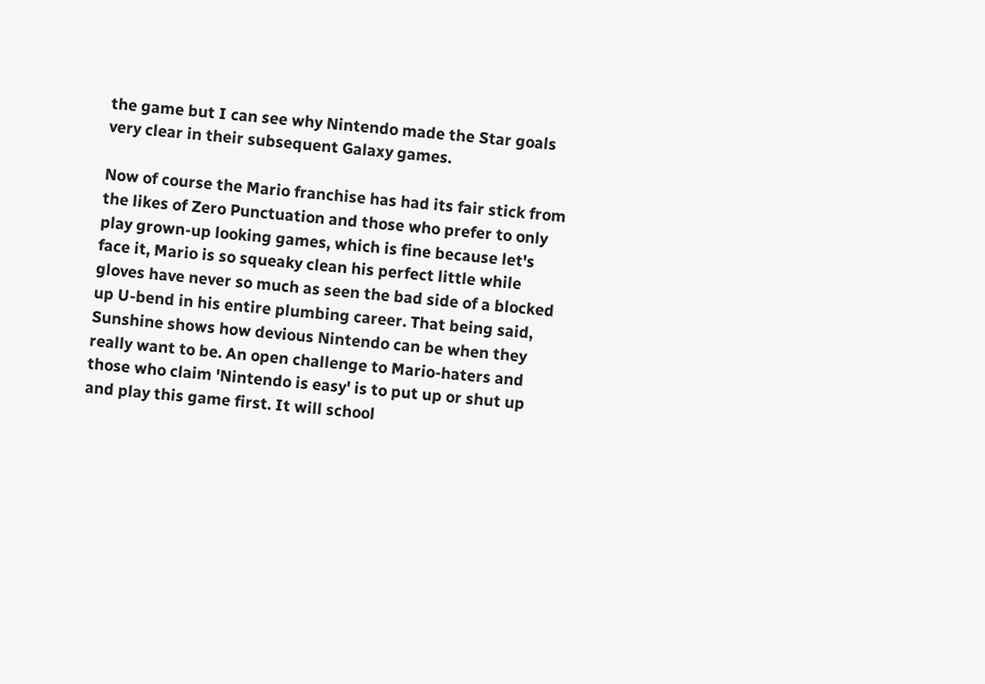the game but I can see why Nintendo made the Star goals very clear in their subsequent Galaxy games.

Now of course the Mario franchise has had its fair stick from the likes of Zero Punctuation and those who prefer to only play grown-up looking games, which is fine because let's face it, Mario is so squeaky clean his perfect little while gloves have never so much as seen the bad side of a blocked up U-bend in his entire plumbing career. That being said, Sunshine shows how devious Nintendo can be when they really want to be. An open challenge to Mario-haters and those who claim 'Nintendo is easy' is to put up or shut up and play this game first. It will school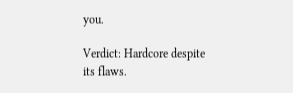you.

Verdict: Hardcore despite its flaws.